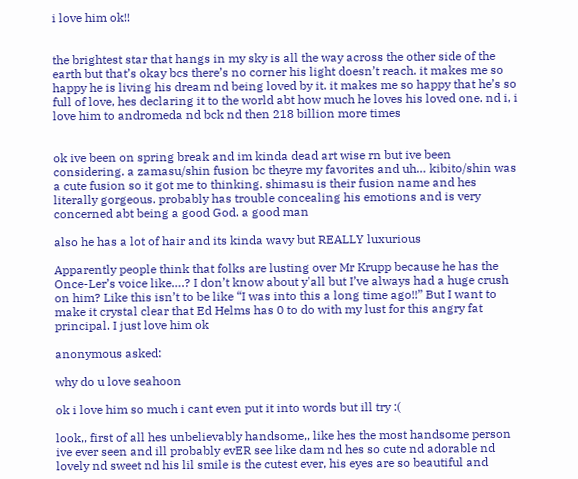i love him ok!!


the brightest star that hangs in my sky is all the way across the other side of the earth but that’s okay bcs there’s no corner his light doesn’t reach. it makes me so happy he is living his dream nd being loved by it. it makes me so happy that he’s so full of love, hes declaring it to the world abt how much he loves his loved one. nd i, i love him to andromeda nd bck nd then 218 billion more times


ok ive been on spring break and im kinda dead art wise rn but ive been considering. a zamasu/shin fusion bc theyre my favorites and uh… kibito/shin was a cute fusion so it got me to thinking. shimasu is their fusion name and hes literally gorgeous. probably has trouble concealing his emotions and is very concerned abt being a good God. a good man

also he has a lot of hair and its kinda wavy but REALLY luxurious

Apparently people think that folks are lusting over Mr Krupp because he has the Once-Ler’s voice like….? I don’t know about y'all but I’ve always had a huge crush on him? Like this isn’t to be like “I was into this a long time ago!!” But I want to make it crystal clear that Ed Helms has 0 to do with my lust for this angry fat principal. I just love him ok

anonymous asked:

why do u love seahoon

ok i love him so much i cant even put it into words but ill try :(

look,, first of all hes unbelievably handsome,, like hes the most handsome person ive ever seen and ill probably evER see like dam nd hes so cute nd adorable nd lovely nd sweet nd his lil smile is the cutest ever, his eyes are so beautiful and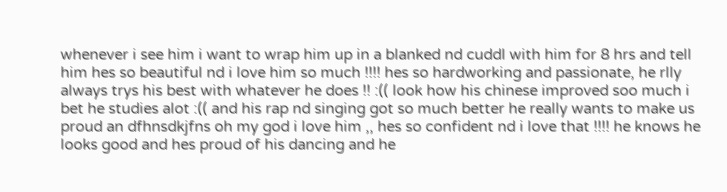whenever i see him i want to wrap him up in a blanked nd cuddl with him for 8 hrs and tell him hes so beautiful nd i love him so much !!!! hes so hardworking and passionate, he rlly always trys his best with whatever he does !! :(( look how his chinese improved soo much i bet he studies alot :(( and his rap nd singing got so much better he really wants to make us proud an dfhnsdkjfns oh my god i love him ,, hes so confident nd i love that !!!! he knows he looks good and hes proud of his dancing and he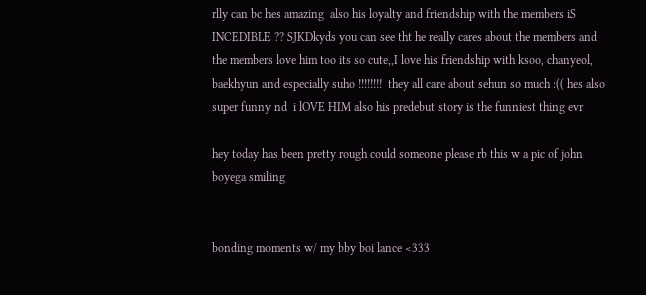rlly can bc hes amazing  also his loyalty and friendship with the members iS INCEDIBLE ?? SJKDkyds you can see tht he really cares about the members and the members love him too its so cute,,I love his friendship with ksoo, chanyeol, baekhyun and especially suho !!!!!!!!  they all care about sehun so much :(( hes also super funny nd  i lOVE HIM also his predebut story is the funniest thing evr

hey today has been pretty rough could someone please rb this w a pic of john boyega smiling


bonding moments w/ my bby boi lance <333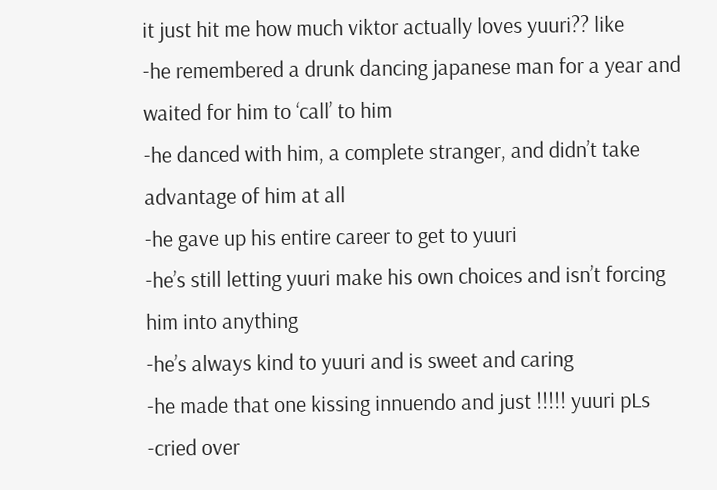it just hit me how much viktor actually loves yuuri?? like
-he remembered a drunk dancing japanese man for a year and waited for him to ‘call’ to him
-he danced with him, a complete stranger, and didn’t take advantage of him at all
-he gave up his entire career to get to yuuri
-he’s still letting yuuri make his own choices and isn’t forcing him into anything
-he’s always kind to yuuri and is sweet and caring
-he made that one kissing innuendo and just !!!!! yuuri pLs
-cried over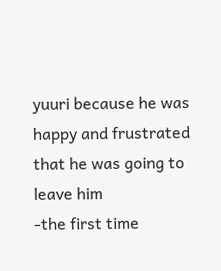yuuri because he was happy and frustrated that he was going to leave him
-the first time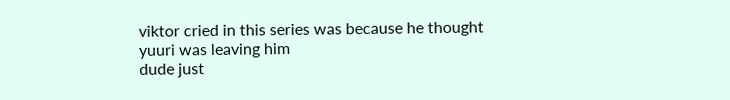viktor cried in this series was because he thought yuuri was leaving him
dude just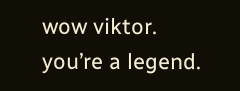wow viktor. you’re a legend.